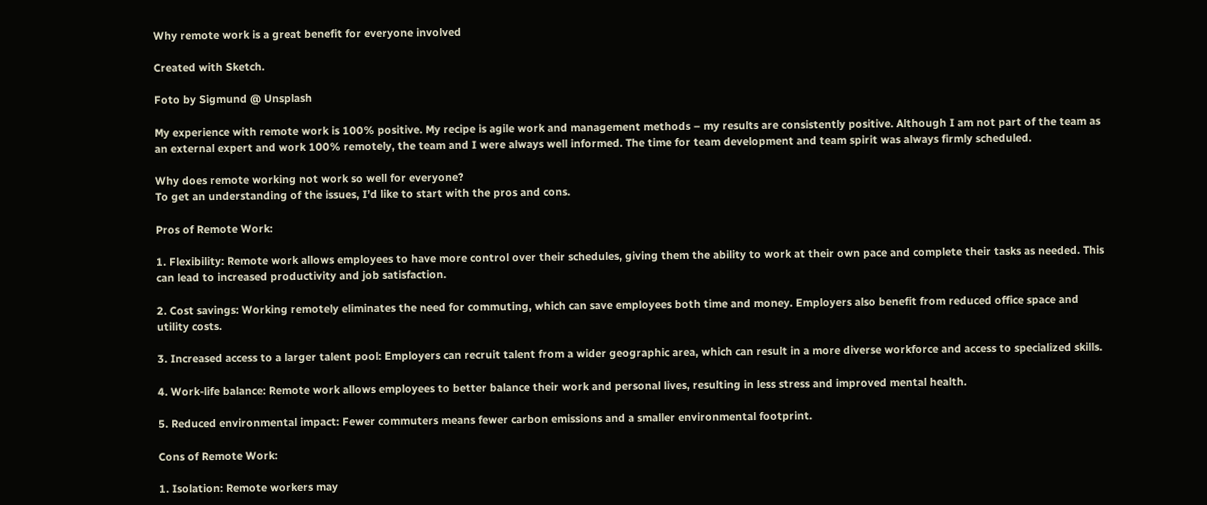Why remote work is a great benefit for everyone involved

Created with Sketch.

Foto by Sigmund @ Unsplash

My experience with remote work is 100% positive. My recipe is agile work and management methods – my results are consistently positive. Although I am not part of the team as an external expert and work 100% remotely, the team and I were always well informed. The time for team development and team spirit was always firmly scheduled.

Why does remote working not work so well for everyone?
To get an understanding of the issues, I’d like to start with the pros and cons.

Pros of Remote Work:

1. Flexibility: Remote work allows employees to have more control over their schedules, giving them the ability to work at their own pace and complete their tasks as needed. This can lead to increased productivity and job satisfaction.

2. Cost savings: Working remotely eliminates the need for commuting, which can save employees both time and money. Employers also benefit from reduced office space and utility costs.

3. Increased access to a larger talent pool: Employers can recruit talent from a wider geographic area, which can result in a more diverse workforce and access to specialized skills.

4. Work-life balance: Remote work allows employees to better balance their work and personal lives, resulting in less stress and improved mental health.

5. Reduced environmental impact: Fewer commuters means fewer carbon emissions and a smaller environmental footprint.

Cons of Remote Work:

1. Isolation: Remote workers may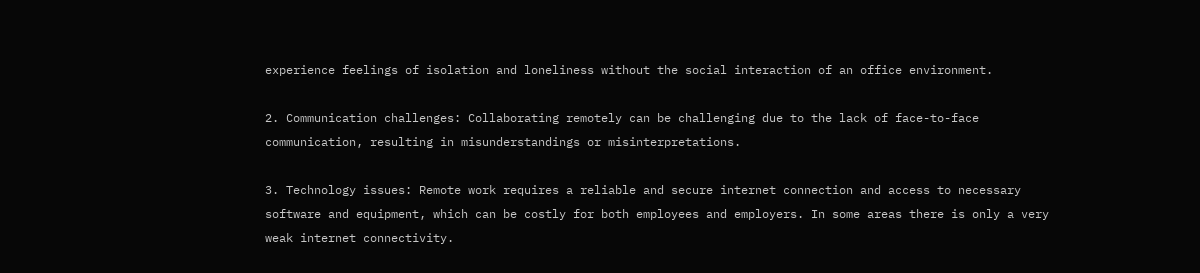experience feelings of isolation and loneliness without the social interaction of an office environment.

2. Communication challenges: Collaborating remotely can be challenging due to the lack of face-to-face communication, resulting in misunderstandings or misinterpretations.

3. Technology issues: Remote work requires a reliable and secure internet connection and access to necessary software and equipment, which can be costly for both employees and employers. In some areas there is only a very weak internet connectivity.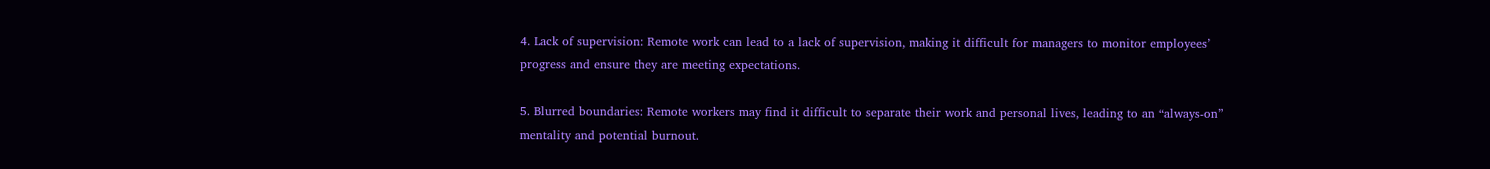4. Lack of supervision: Remote work can lead to a lack of supervision, making it difficult for managers to monitor employees’ progress and ensure they are meeting expectations.

5. Blurred boundaries: Remote workers may find it difficult to separate their work and personal lives, leading to an “always-on” mentality and potential burnout.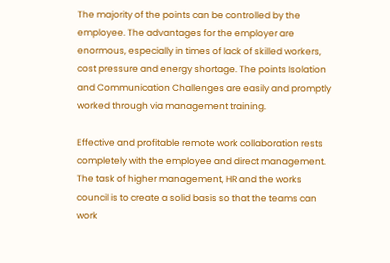The majority of the points can be controlled by the employee. The advantages for the employer are enormous, especially in times of lack of skilled workers, cost pressure and energy shortage. The points Isolation and Communication Challenges are easily and promptly worked through via management training.

Effective and profitable remote work collaboration rests completely with the employee and direct management. The task of higher management, HR and the works council is to create a solid basis so that the teams can work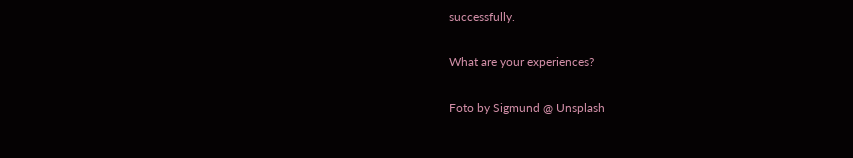successfully.

What are your experiences?

Foto by Sigmund @ Unsplash